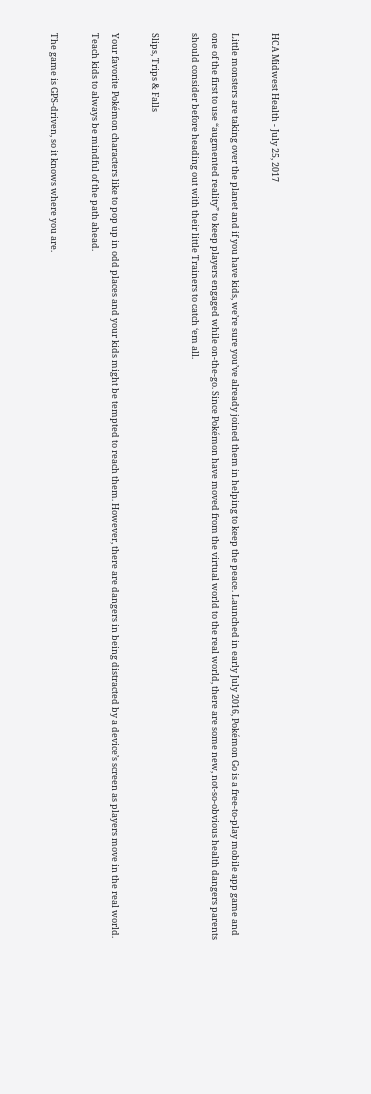HCA Midwest Health - July 25, 2017

Little monsters are taking over the planet and if you have kids, we’re sure you’ve already joined them in helping to keep the peace. Launched in early July 2016, Pokémon Go is a free-to-play mobile app game and one of the first to use “augmented reality” to keep players engaged while on-the-go. Since Pokémon have moved from the virtual world to the real world, there are some new, not-so-obvious health dangers parents should consider before heading out with their little Trainers to catch ‘em all.

Slips, Trips & Falls

Your favorite Pokémon characters like to pop up in odd places and your kids might be tempted to reach them. However, there are dangers in being distracted by a device’s screen as players move in the real world. Teach kids to always be mindful of the path ahead.

The game is GPS-driven, so it knows where you are.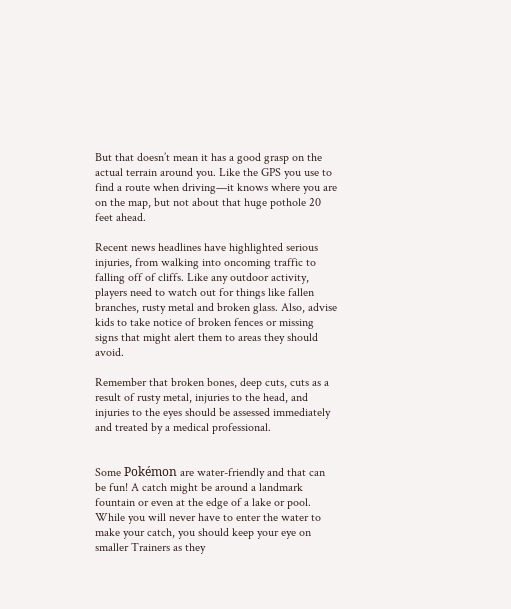But that doesn’t mean it has a good grasp on the actual terrain around you. Like the GPS you use to find a route when driving—it knows where you are on the map, but not about that huge pothole 20 feet ahead.

Recent news headlines have highlighted serious injuries, from walking into oncoming traffic to falling off of cliffs. Like any outdoor activity, players need to watch out for things like fallen branches, rusty metal and broken glass. Also, advise kids to take notice of broken fences or missing signs that might alert them to areas they should avoid.

Remember that broken bones, deep cuts, cuts as a result of rusty metal, injuries to the head, and injuries to the eyes should be assessed immediately and treated by a medical professional.


Some Pokémon are water-friendly and that can be fun! A catch might be around a landmark fountain or even at the edge of a lake or pool. While you will never have to enter the water to make your catch, you should keep your eye on smaller Trainers as they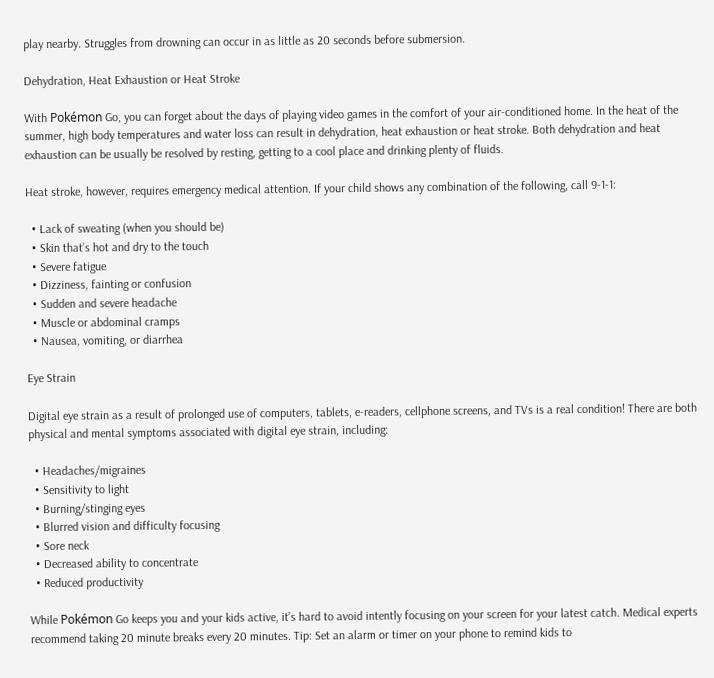play nearby. Struggles from drowning can occur in as little as 20 seconds before submersion.

Dehydration, Heat Exhaustion or Heat Stroke

With Pokémon Go, you can forget about the days of playing video games in the comfort of your air-conditioned home. In the heat of the summer, high body temperatures and water loss can result in dehydration, heat exhaustion or heat stroke. Both dehydration and heat exhaustion can be usually be resolved by resting, getting to a cool place and drinking plenty of fluids.

Heat stroke, however, requires emergency medical attention. If your child shows any combination of the following, call 9-1-1:

  • Lack of sweating (when you should be)
  • Skin that’s hot and dry to the touch
  • Severe fatigue
  • Dizziness, fainting or confusion
  • Sudden and severe headache
  • Muscle or abdominal cramps
  • Nausea, vomiting, or diarrhea

Eye Strain

Digital eye strain as a result of prolonged use of computers, tablets, e-readers, cellphone screens, and TVs is a real condition! There are both physical and mental symptoms associated with digital eye strain, including:

  • Headaches/migraines
  • Sensitivity to light
  • Burning/stinging eyes
  • Blurred vision and difficulty focusing
  • Sore neck
  • Decreased ability to concentrate
  • Reduced productivity

While Pokémon Go keeps you and your kids active, it’s hard to avoid intently focusing on your screen for your latest catch. Medical experts recommend taking 20 minute breaks every 20 minutes. Tip: Set an alarm or timer on your phone to remind kids to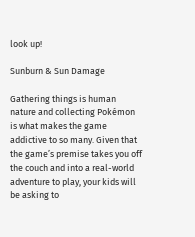look up!

Sunburn & Sun Damage

Gathering things is human nature and collecting Pokémon is what makes the game addictive to so many. Given that the game’s premise takes you off the couch and into a real-world adventure to play, your kids will be asking to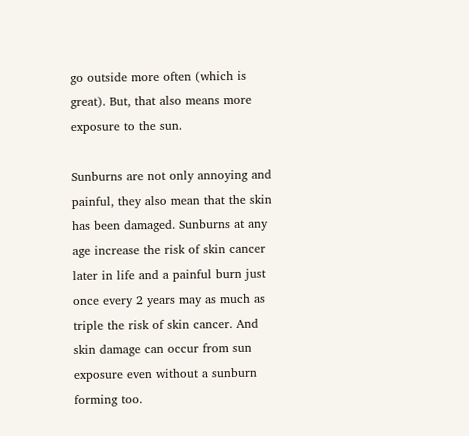go outside more often (which is great). But, that also means more exposure to the sun.

Sunburns are not only annoying and painful, they also mean that the skin has been damaged. Sunburns at any age increase the risk of skin cancer later in life and a painful burn just once every 2 years may as much as triple the risk of skin cancer. And skin damage can occur from sun exposure even without a sunburn forming too.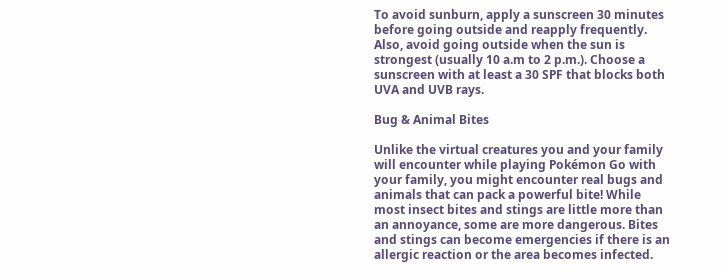To avoid sunburn, apply a sunscreen 30 minutes before going outside and reapply frequently. Also, avoid going outside when the sun is strongest (usually 10 a.m to 2 p.m.). Choose a sunscreen with at least a 30 SPF that blocks both UVA and UVB rays.

Bug & Animal Bites

Unlike the virtual creatures you and your family will encounter while playing Pokémon Go with your family, you might encounter real bugs and animals that can pack a powerful bite! While most insect bites and stings are little more than an annoyance, some are more dangerous. Bites and stings can become emergencies if there is an allergic reaction or the area becomes infected.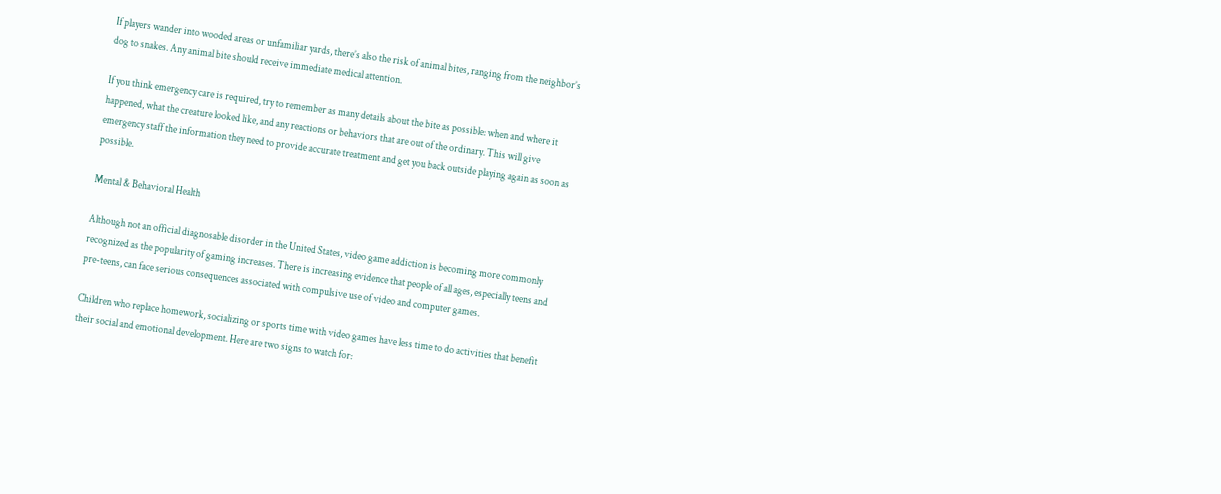If players wander into wooded areas or unfamiliar yards, there’s also the risk of animal bites, ranging from the neighbor’s dog to snakes. Any animal bite should receive immediate medical attention.

If you think emergency care is required, try to remember as many details about the bite as possible: when and where it happened, what the creature looked like, and any reactions or behaviors that are out of the ordinary. This will give emergency staff the information they need to provide accurate treatment and get you back outside playing again as soon as possible.

Mental & Behavioral Health

Although not an official diagnosable disorder in the United States, video game addiction is becoming more commonly recognized as the popularity of gaming increases. There is increasing evidence that people of all ages, especially teens and pre-teens, can face serious consequences associated with compulsive use of video and computer games.

Children who replace homework, socializing or sports time with video games have less time to do activities that benefit their social and emotional development. Here are two signs to watch for: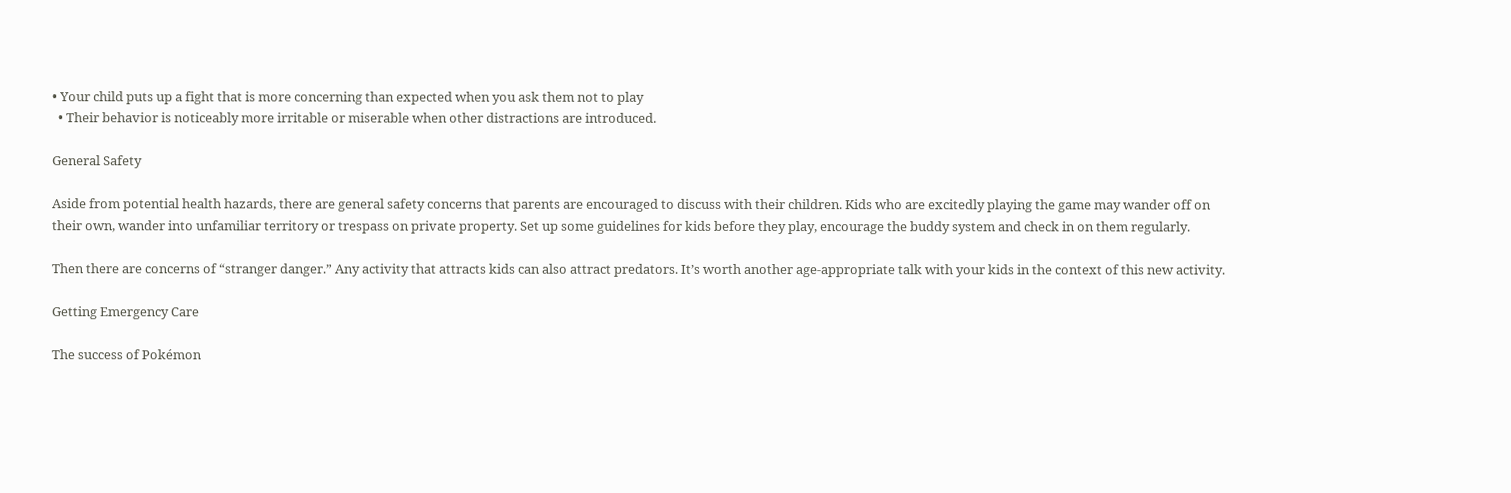• Your child puts up a fight that is more concerning than expected when you ask them not to play
  • Their behavior is noticeably more irritable or miserable when other distractions are introduced.

General Safety

Aside from potential health hazards, there are general safety concerns that parents are encouraged to discuss with their children. Kids who are excitedly playing the game may wander off on their own, wander into unfamiliar territory or trespass on private property. Set up some guidelines for kids before they play, encourage the buddy system and check in on them regularly.

Then there are concerns of “stranger danger.” Any activity that attracts kids can also attract predators. It’s worth another age-appropriate talk with your kids in the context of this new activity.

Getting Emergency Care

The success of Pokémon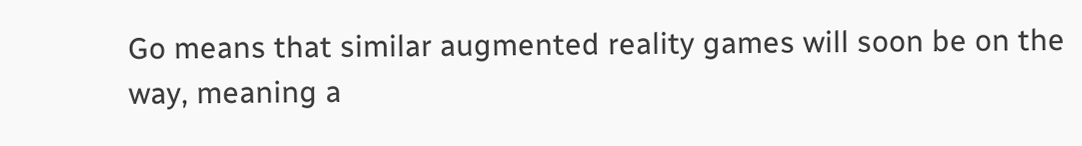Go means that similar augmented reality games will soon be on the way, meaning a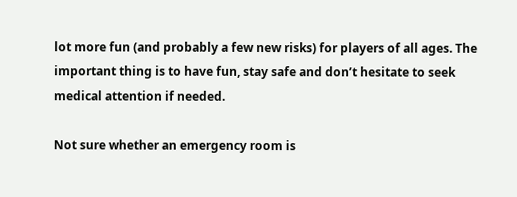lot more fun (and probably a few new risks) for players of all ages. The important thing is to have fun, stay safe and don’t hesitate to seek medical attention if needed.

Not sure whether an emergency room is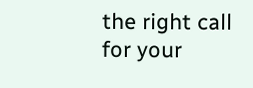the right call for your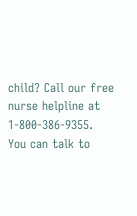child? Call our free nurse helpline at 1-800-386-9355. You can talk to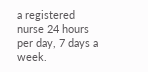a registered nurse 24 hours per day, 7 days a week.